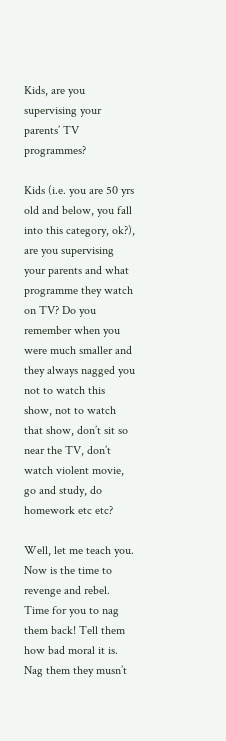Kids, are you supervising your parents’ TV programmes?

Kids (i.e. you are 50 yrs old and below, you fall into this category, ok?), are you supervising your parents and what programme they watch on TV? Do you remember when you were much smaller and they always nagged you not to watch this show, not to watch that show, don’t sit so near the TV, don’t watch violent movie, go and study, do homework etc etc?

Well, let me teach you. Now is the time to revenge and rebel. Time for you to nag them back! Tell them how bad moral it is. Nag them they musn’t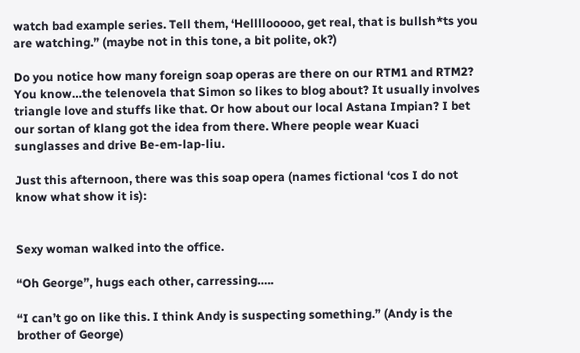watch bad example series. Tell them, ‘Hellllooooo, get real, that is bullsh*ts you are watching.” (maybe not in this tone, a bit polite, ok?)

Do you notice how many foreign soap operas are there on our RTM1 and RTM2? You know…the telenovela that Simon so likes to blog about? It usually involves triangle love and stuffs like that. Or how about our local Astana Impian? I bet our sortan of klang got the idea from there. Where people wear Kuaci sunglasses and drive Be-em-lap-liu.

Just this afternoon, there was this soap opera (names fictional ‘cos I do not know what show it is):


Sexy woman walked into the office.

“Oh George”, hugs each other, carressing…..

“I can’t go on like this. I think Andy is suspecting something.” (Andy is the brother of George)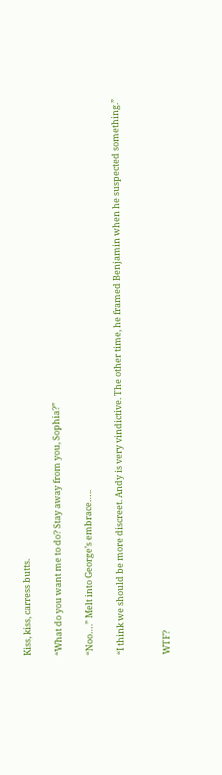Kiss, kiss, carress butts.

“What do you want me to do? Stay away from you, Sophia?”

“Noo….” Melt into George’s embrace…..

“I think we should be more discreet. Andy is very vindictive. The other time, he framed Benjamin when he suspected something.”


WTF?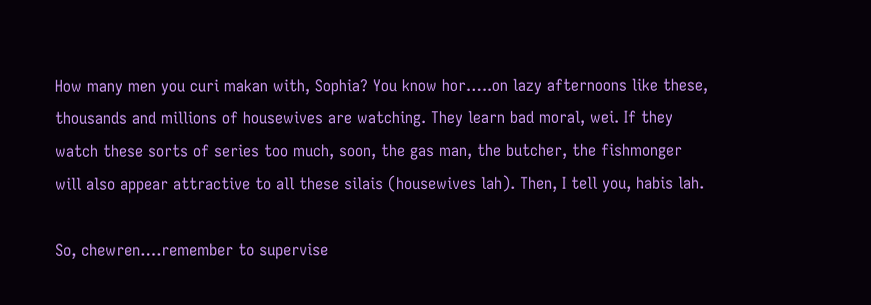How many men you curi makan with, Sophia? You know hor…..on lazy afternoons like these, thousands and millions of housewives are watching. They learn bad moral, wei. If they watch these sorts of series too much, soon, the gas man, the butcher, the fishmonger will also appear attractive to all these silais (housewives lah). Then, I tell you, habis lah.

So, chewren….remember to supervise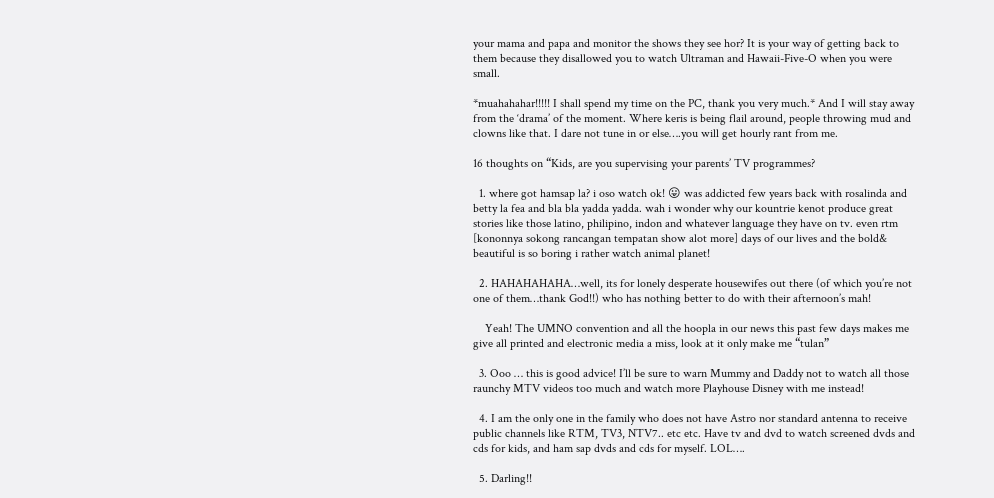your mama and papa and monitor the shows they see hor? It is your way of getting back to them because they disallowed you to watch Ultraman and Hawaii-Five-O when you were small.

*muahahahar!!!!! I shall spend my time on the PC, thank you very much.* And I will stay away from the ‘drama’ of the moment. Where keris is being flail around, people throwing mud and clowns like that. I dare not tune in or else….you will get hourly rant from me.

16 thoughts on “Kids, are you supervising your parents’ TV programmes?

  1. where got hamsap la? i oso watch ok! 😛 was addicted few years back with rosalinda and betty la fea and bla bla yadda yadda. wah i wonder why our kountrie kenot produce great stories like those latino, philipino, indon and whatever language they have on tv. even rtm [kononnya sokong rancangan tempatan show alot more] days of our lives and the bold& beautiful is so boring i rather watch animal planet!

  2. HAHAHAHAHA…well, its for lonely desperate housewifes out there (of which you’re not one of them…thank God!!) who has nothing better to do with their afternoon’s mah!

    Yeah! The UMNO convention and all the hoopla in our news this past few days makes me give all printed and electronic media a miss, look at it only make me “tulan”

  3. Ooo … this is good advice! I’ll be sure to warn Mummy and Daddy not to watch all those raunchy MTV videos too much and watch more Playhouse Disney with me instead!

  4. I am the only one in the family who does not have Astro nor standard antenna to receive public channels like RTM, TV3, NTV7.. etc etc. Have tv and dvd to watch screened dvds and cds for kids, and ham sap dvds and cds for myself. LOL….

  5. Darling!!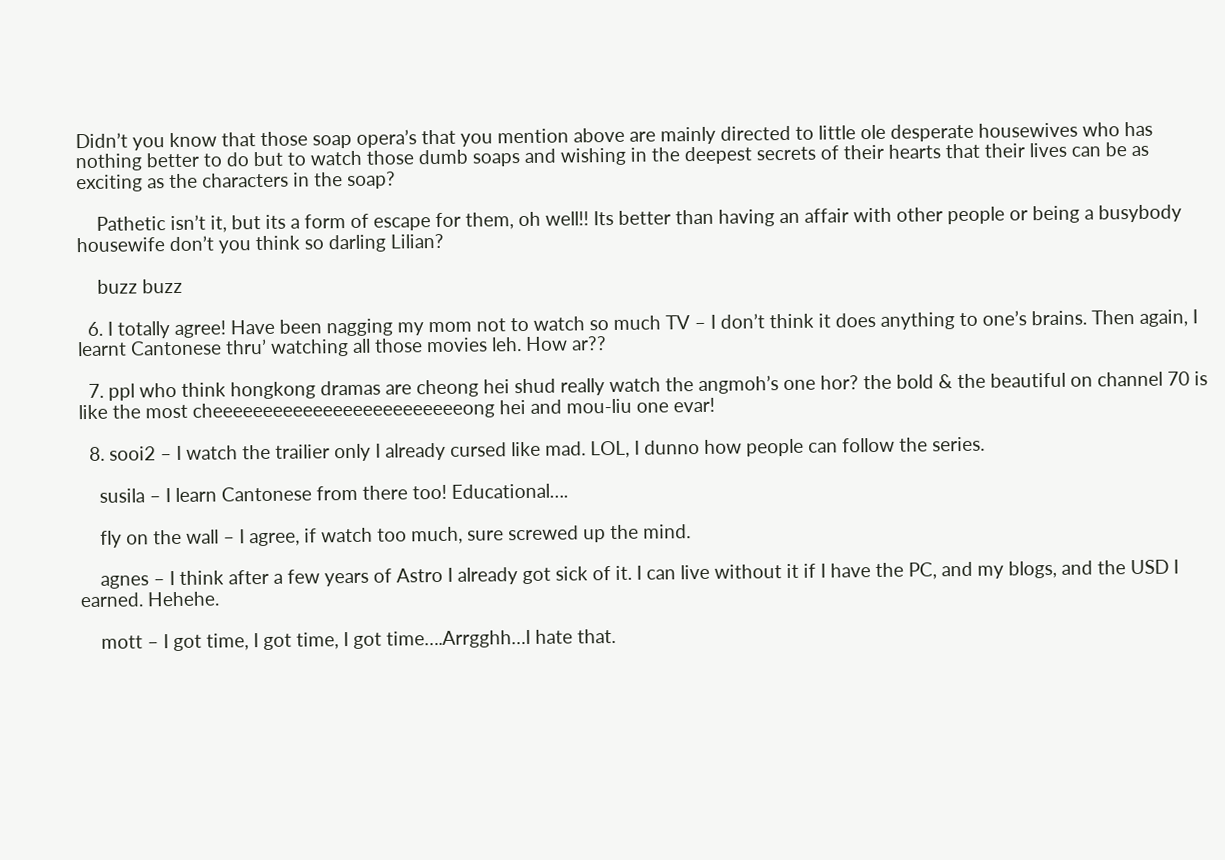Didn’t you know that those soap opera’s that you mention above are mainly directed to little ole desperate housewives who has nothing better to do but to watch those dumb soaps and wishing in the deepest secrets of their hearts that their lives can be as exciting as the characters in the soap?

    Pathetic isn’t it, but its a form of escape for them, oh well!! Its better than having an affair with other people or being a busybody housewife don’t you think so darling Lilian?

    buzz buzz

  6. I totally agree! Have been nagging my mom not to watch so much TV – I don’t think it does anything to one’s brains. Then again, I learnt Cantonese thru’ watching all those movies leh. How ar??

  7. ppl who think hongkong dramas are cheong hei shud really watch the angmoh’s one hor? the bold & the beautiful on channel 70 is like the most cheeeeeeeeeeeeeeeeeeeeeeeeeong hei and mou-liu one evar!

  8. sooi2 – I watch the trailier only I already cursed like mad. LOL, I dunno how people can follow the series.

    susila – I learn Cantonese from there too! Educational….

    fly on the wall – I agree, if watch too much, sure screwed up the mind.

    agnes – I think after a few years of Astro I already got sick of it. I can live without it if I have the PC, and my blogs, and the USD I earned. Hehehe.

    mott – I got time, I got time, I got time….Arrgghh…I hate that.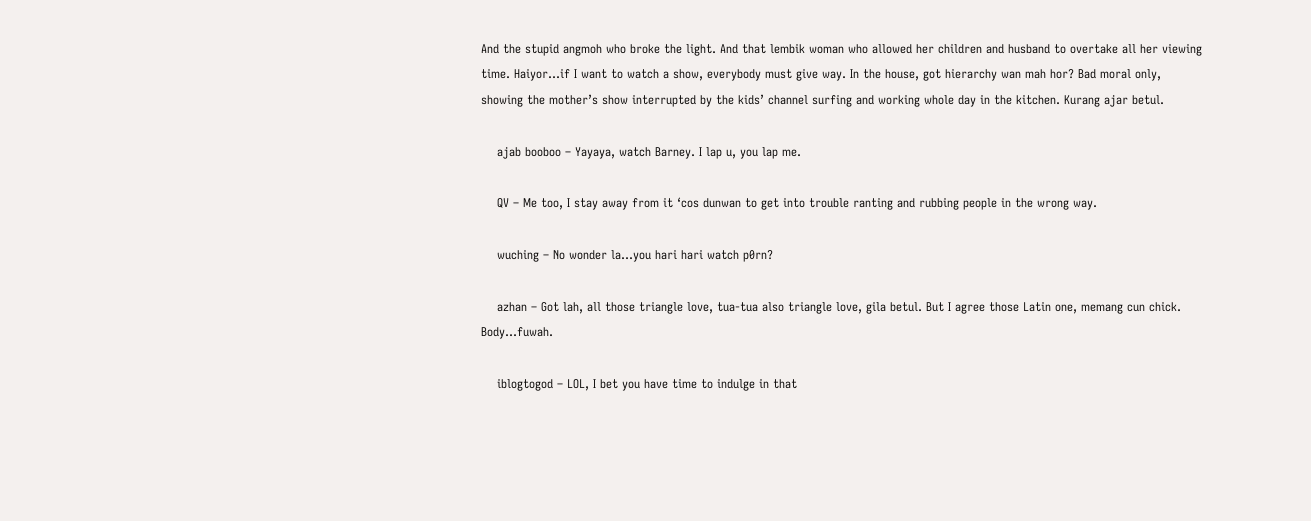And the stupid angmoh who broke the light. And that lembik woman who allowed her children and husband to overtake all her viewing time. Haiyor…if I want to watch a show, everybody must give way. In the house, got hierarchy wan mah hor? Bad moral only, showing the mother’s show interrupted by the kids’ channel surfing and working whole day in the kitchen. Kurang ajar betul.

    ajab booboo – Yayaya, watch Barney. I lap u, you lap me.

    QV – Me too, I stay away from it ‘cos dunwan to get into trouble ranting and rubbing people in the wrong way.

    wuching – No wonder la…you hari hari watch p0rn?

    azhan – Got lah, all those triangle love, tua-tua also triangle love, gila betul. But I agree those Latin one, memang cun chick. Body…fuwah.

    iblogtogod – LOL, I bet you have time to indulge in that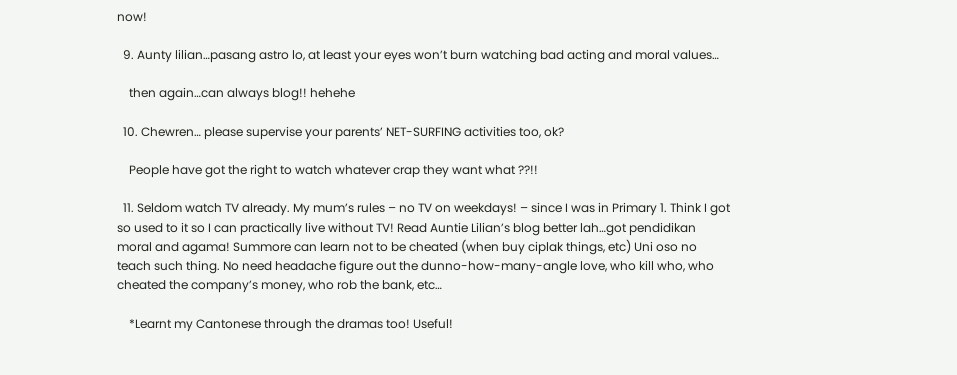now!

  9. Aunty lilian…pasang astro lo, at least your eyes won’t burn watching bad acting and moral values…

    then again…can always blog!! hehehe

  10. Chewren… please supervise your parents’ NET-SURFING activities too, ok?

    People have got the right to watch whatever crap they want what ??!!

  11. Seldom watch TV already. My mum’s rules – no TV on weekdays! – since I was in Primary 1. Think I got so used to it so I can practically live without TV! Read Auntie Lilian’s blog better lah…got pendidikan moral and agama! Summore can learn not to be cheated (when buy ciplak things, etc) Uni oso no teach such thing. No need headache figure out the dunno-how-many-angle love, who kill who, who cheated the company’s money, who rob the bank, etc…

    *Learnt my Cantonese through the dramas too! Useful!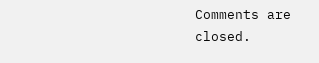Comments are closed.